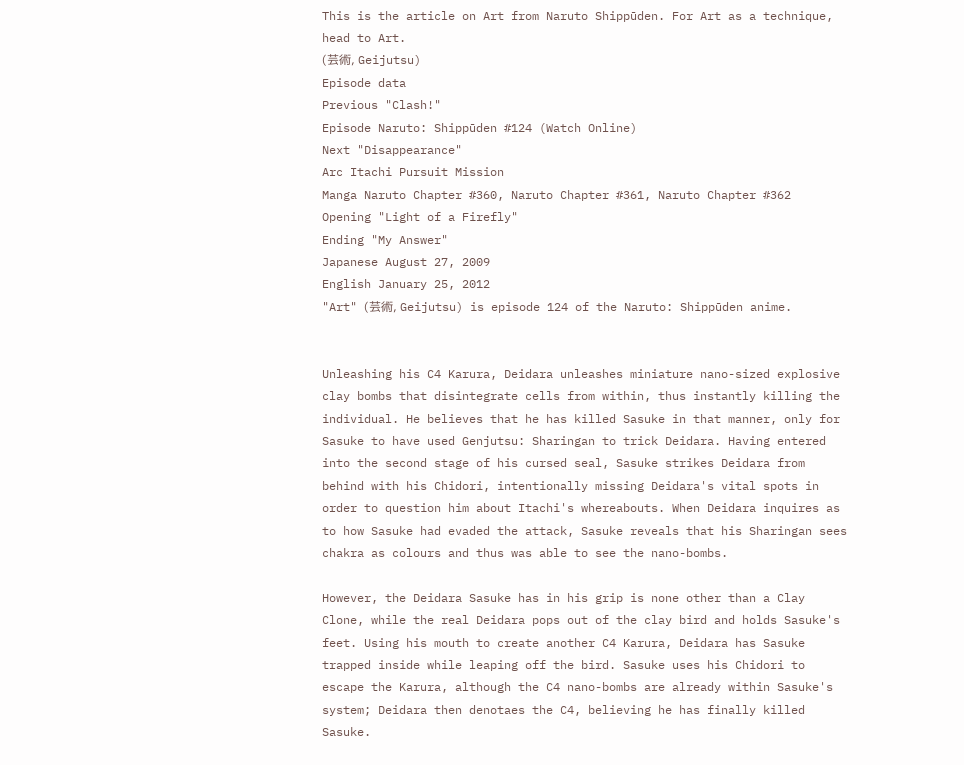This is the article on Art from Naruto Shippūden. For Art as a technique, head to Art.
(芸術, Geijutsu)
Episode data
Previous "Clash!"
Episode Naruto: Shippūden #124 (Watch Online)
Next "Disappearance"
Arc Itachi Pursuit Mission
Manga Naruto Chapter #360, Naruto Chapter #361, Naruto Chapter #362
Opening "Light of a Firefly"
Ending "My Answer"
Japanese August 27, 2009
English January 25, 2012
"Art" (芸術, Geijutsu) is episode 124 of the Naruto: Shippūden anime.


Unleashing his C4 Karura, Deidara unleashes miniature nano-sized explosive clay bombs that disintegrate cells from within, thus instantly killing the individual. He believes that he has killed Sasuke in that manner, only for Sasuke to have used Genjutsu: Sharingan to trick Deidara. Having entered into the second stage of his cursed seal, Sasuke strikes Deidara from behind with his Chidori, intentionally missing Deidara's vital spots in order to question him about Itachi's whereabouts. When Deidara inquires as to how Sasuke had evaded the attack, Sasuke reveals that his Sharingan sees chakra as colours and thus was able to see the nano-bombs.

However, the Deidara Sasuke has in his grip is none other than a Clay Clone, while the real Deidara pops out of the clay bird and holds Sasuke's feet. Using his mouth to create another C4 Karura, Deidara has Sasuke trapped inside while leaping off the bird. Sasuke uses his Chidori to escape the Karura, although the C4 nano-bombs are already within Sasuke's system; Deidara then denotaes the C4, believing he has finally killed Sasuke.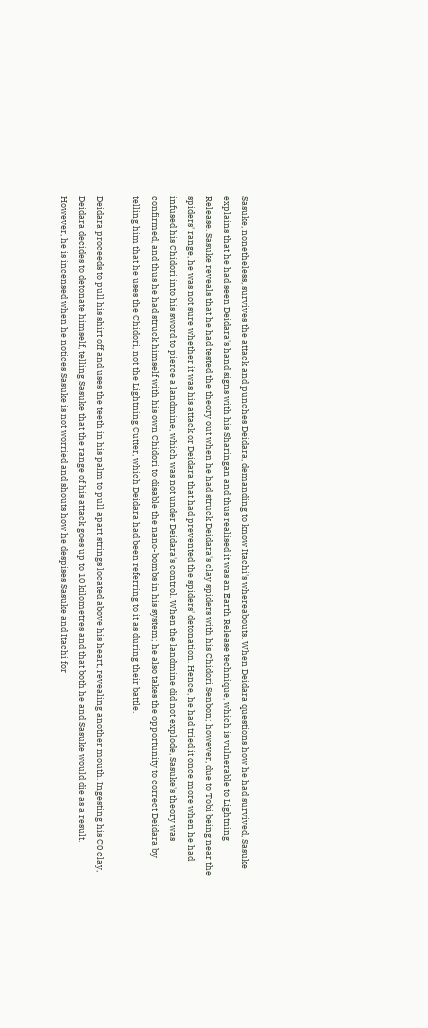Sasuke, nonetheless, survives the attack and punches Deidara, demanding to know Itachi's whereabouts. When Deidara questions how he had survived, Sasuke explains that he had seen Deidara's hand signs with his Sharingan and thus realised it was an Earth Release technique, which is vulnerable to Lightning Release. Sasuke reveals that he had tested the theory out when he had struck Deidara's clay spiders with his Chidori Senbon; however, due to Tobi being near the spiders' range, he was not sure whether it was his attack or Deidara that had prevented the spiders' detonation. Hence, he had tried it once more when he had infused his Chidori into his sword to pierce a landmine, which was not under Deidara's control. When the landmine did not explode, Sasuke's theory was confirmed, and thus he had struck himself with his own Chidori to disable the nano-bombs in his system; he also takes the opportunity to correct Deidara by telling him that he uses the Chidori, not the Lightning Cutter, which Deidara had been referring to it as during their battle.

Deidara proceeds to pull his shirt off and uses the teeth in his palm to pull apart strings located above his heart, revealing another mouth. Ingesting his C0 clay, Deidara decides to detonate himself, telling Sasuke that the range of his attack goes up to 10 kilometres and that both he and Sasuke would die as a result. However, he is incensed when he notices Sasuke is not worried and shouts how he despises Sasuke and Itachi for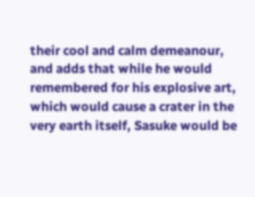their cool and calm demeanour, and adds that while he would remembered for his explosive art, which would cause a crater in the very earth itself, Sasuke would be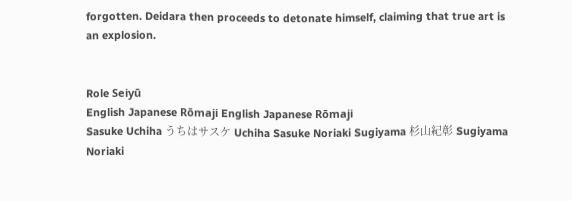forgotten. Deidara then proceeds to detonate himself, claiming that true art is an explosion.


Role Seiyū
English Japanese Rōmaji English Japanese Rōmaji
Sasuke Uchiha うちはサスケ Uchiha Sasuke Noriaki Sugiyama 杉山紀彰 Sugiyama Noriaki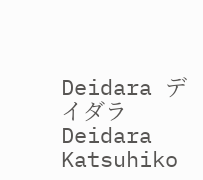Deidara デイダラ Deidara Katsuhiko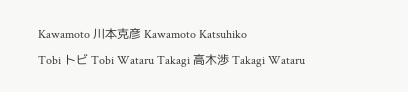Kawamoto 川本克彦 Kawamoto Katsuhiko
Tobi トビ Tobi Wataru Takagi 高木渉 Takagi Wataru